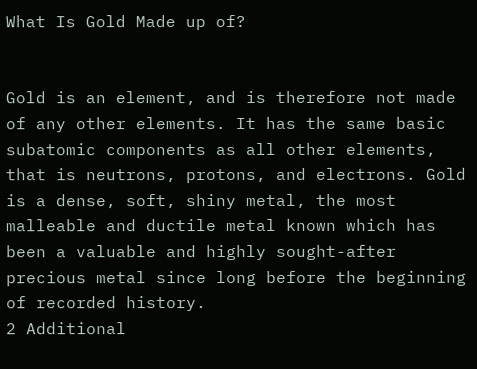What Is Gold Made up of?


Gold is an element, and is therefore not made of any other elements. It has the same basic subatomic components as all other elements, that is neutrons, protons, and electrons. Gold is a dense, soft, shiny metal, the most malleable and ductile metal known which has been a valuable and highly sought-after precious metal since long before the beginning of recorded history.
2 Additional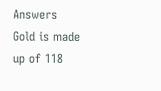Answers
Gold is made up of 118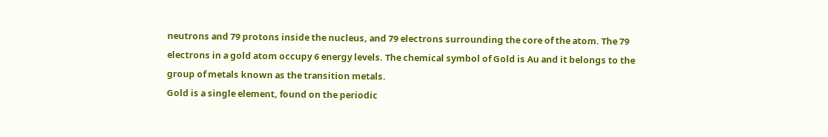neutrons and 79 protons inside the nucleus, and 79 electrons surrounding the core of the atom. The 79 electrons in a gold atom occupy 6 energy levels. The chemical symbol of Gold is Au and it belongs to the group of metals known as the transition metals.
Gold is a single element, found on the periodic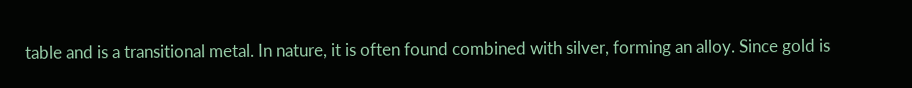table and is a transitional metal. In nature, it is often found combined with silver, forming an alloy. Since gold is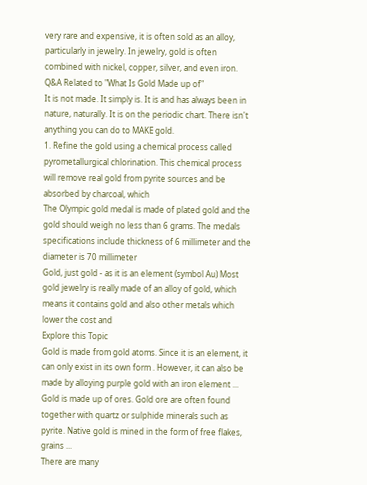very rare and expensive, it is often sold as an alloy, particularly in jewelry. In jewelry, gold is often combined with nickel, copper, silver, and even iron.
Q&A Related to "What Is Gold Made up of"
It is not made. It simply is. It is and has always been in nature, naturally. It is on the periodic chart. There isn't anything you can do to MAKE gold.
1. Refine the gold using a chemical process called pyrometallurgical chlorination. This chemical process will remove real gold from pyrite sources and be absorbed by charcoal, which
The Olympic gold medal is made of plated gold and the gold should weigh no less than 6 grams. The medals specifications include thickness of 6 millimeter and the diameter is 70 millimeter
Gold, just gold - as it is an element (symbol Au) Most gold jewelry is really made of an alloy of gold, which means it contains gold and also other metals which lower the cost and
Explore this Topic
Gold is made from gold atoms. Since it is an element, it can only exist in its own form . However, it can also be made by alloying purple gold with an iron element ...
Gold is made up of ores. Gold ore are often found together with quartz or sulphide minerals such as pyrite. Native gold is mined in the form of free flakes, grains ...
There are many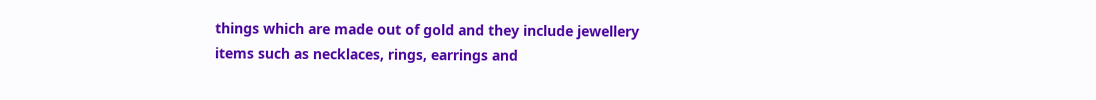things which are made out of gold and they include jewellery items such as necklaces, rings, earrings and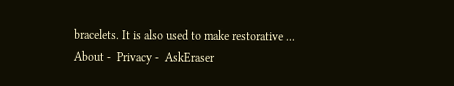bracelets. It is also used to make restorative ...
About -  Privacy -  AskEraser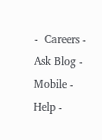-  Careers -  Ask Blog -  Mobile -  Help -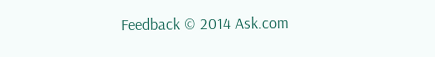Feedback © 2014 Ask.com